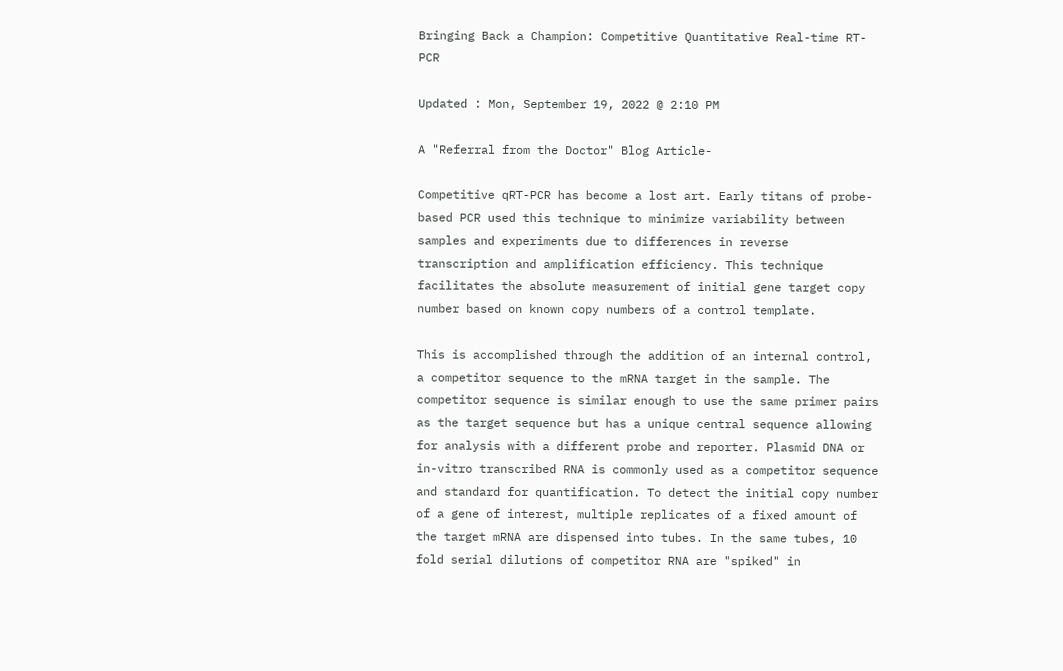Bringing Back a Champion: Competitive Quantitative Real-time RT-PCR

Updated : Mon, September 19, 2022 @ 2:10 PM

A "Referral from the Doctor" Blog Article-

Competitive qRT-PCR has become a lost art. Early titans of probe-based PCR used this technique to minimize variability between samples and experiments due to differences in reverse transcription and amplification efficiency. This technique facilitates the absolute measurement of initial gene target copy number based on known copy numbers of a control template.

This is accomplished through the addition of an internal control, a competitor sequence to the mRNA target in the sample. The competitor sequence is similar enough to use the same primer pairs as the target sequence but has a unique central sequence allowing for analysis with a different probe and reporter. Plasmid DNA or in-vitro transcribed RNA is commonly used as a competitor sequence and standard for quantification. To detect the initial copy number of a gene of interest, multiple replicates of a fixed amount of the target mRNA are dispensed into tubes. In the same tubes, 10 fold serial dilutions of competitor RNA are "spiked" in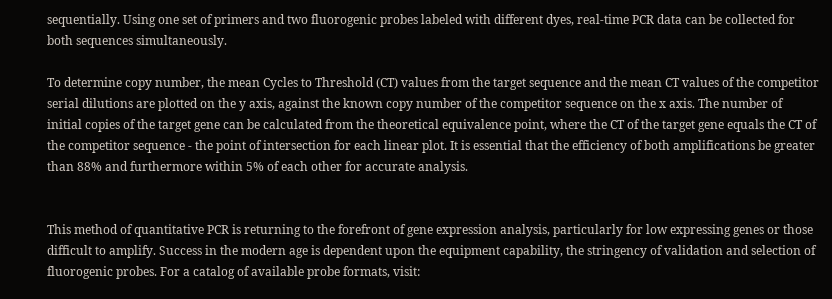sequentially. Using one set of primers and two fluorogenic probes labeled with different dyes, real-time PCR data can be collected for both sequences simultaneously.

To determine copy number, the mean Cycles to Threshold (CT) values from the target sequence and the mean CT values of the competitor serial dilutions are plotted on the y axis, against the known copy number of the competitor sequence on the x axis. The number of initial copies of the target gene can be calculated from the theoretical equivalence point, where the CT of the target gene equals the CT of the competitor sequence - the point of intersection for each linear plot. It is essential that the efficiency of both amplifications be greater than 88% and furthermore within 5% of each other for accurate analysis.


This method of quantitative PCR is returning to the forefront of gene expression analysis, particularly for low expressing genes or those difficult to amplify. Success in the modern age is dependent upon the equipment capability, the stringency of validation and selection of fluorogenic probes. For a catalog of available probe formats, visit: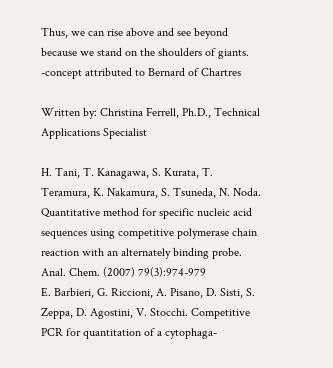Thus, we can rise above and see beyond because we stand on the shoulders of giants.
-concept attributed to Bernard of Chartres

Written by: Christina Ferrell, Ph.D., Technical Applications Specialist

H. Tani, T. Kanagawa, S. Kurata, T. Teramura, K. Nakamura, S. Tsuneda, N. Noda. Quantitative method for specific nucleic acid sequences using competitive polymerase chain reaction with an alternately binding probe. Anal. Chem. (2007) 79(3):974-979
E. Barbieri, G. Riccioni, A. Pisano, D. Sisti, S. Zeppa, D. Agostini, V. Stocchi. Competitive PCR for quantitation of a cytophaga-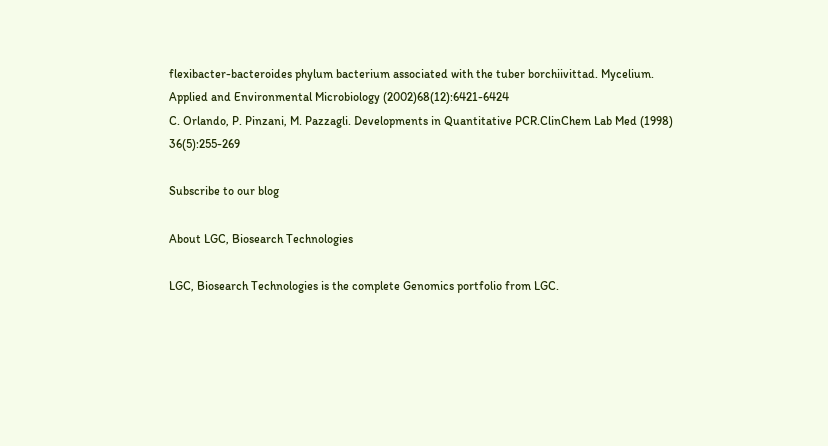flexibacter-bacteroides phylum bacterium associated with the tuber borchiivittad. Mycelium. Applied and Environmental Microbiology (2002)68(12):6421-6424
C. Orlando, P. Pinzani, M. Pazzagli. Developments in Quantitative PCR.ClinChem Lab Med (1998) 36(5):255-269

Subscribe to our blog

About LGC, Biosearch Technologies

LGC, Biosearch Technologies is the complete Genomics portfolio from LGC.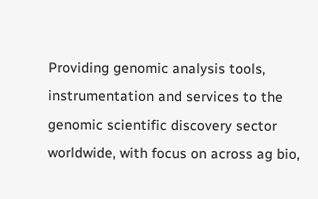Providing genomic analysis tools, instrumentation and services to the genomic scientific discovery sector worldwide, with focus on across ag bio,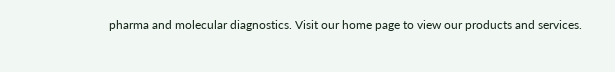pharma and molecular diagnostics. Visit our home page to view our products and services.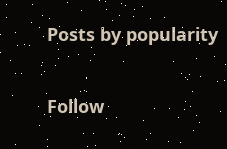Posts by popularity

Follow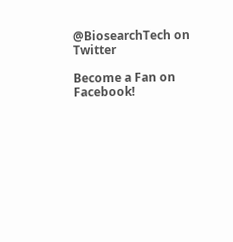@BiosearchTech on Twitter

Become a Fan on Facebook!